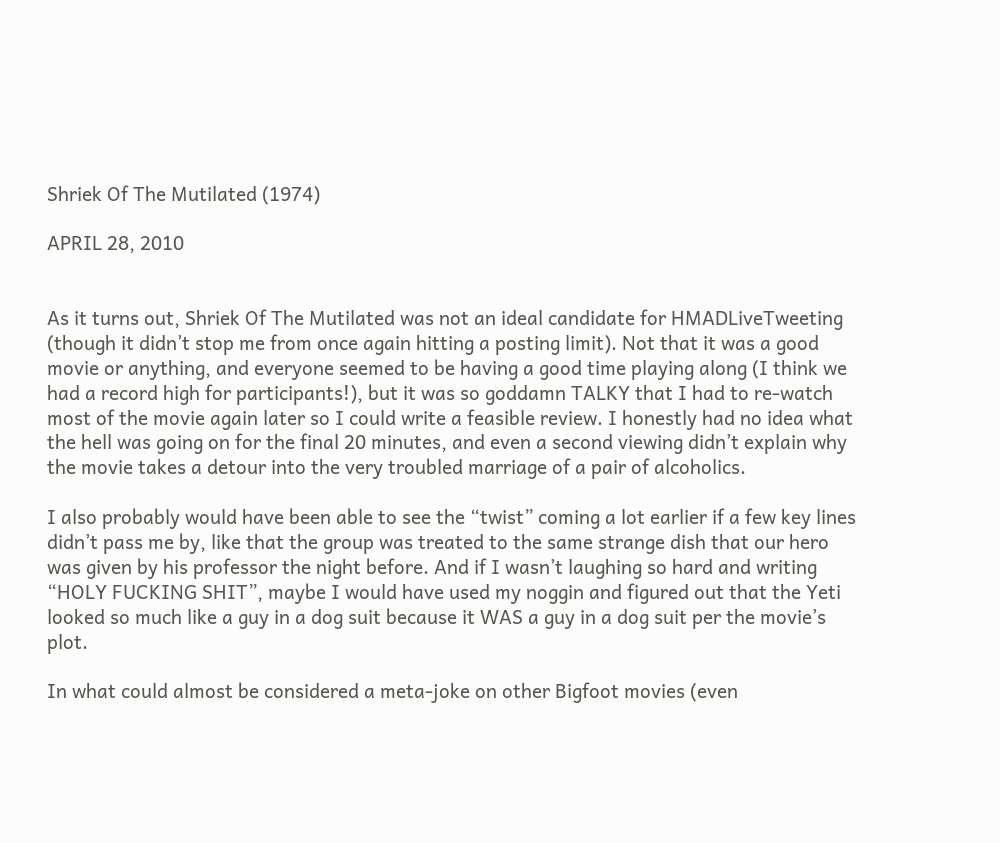Shriek Of The Mutilated (1974)

APRIL 28, 2010


As it turns out, Shriek Of The Mutilated was not an ideal candidate for HMADLiveTweeting (though it didn’t stop me from once again hitting a posting limit). Not that it was a good movie or anything, and everyone seemed to be having a good time playing along (I think we had a record high for participants!), but it was so goddamn TALKY that I had to re-watch most of the movie again later so I could write a feasible review. I honestly had no idea what the hell was going on for the final 20 minutes, and even a second viewing didn’t explain why the movie takes a detour into the very troubled marriage of a pair of alcoholics.

I also probably would have been able to see the “twist” coming a lot earlier if a few key lines didn’t pass me by, like that the group was treated to the same strange dish that our hero was given by his professor the night before. And if I wasn’t laughing so hard and writing “HOLY FUCKING SHIT”, maybe I would have used my noggin and figured out that the Yeti looked so much like a guy in a dog suit because it WAS a guy in a dog suit per the movie’s plot.

In what could almost be considered a meta-joke on other Bigfoot movies (even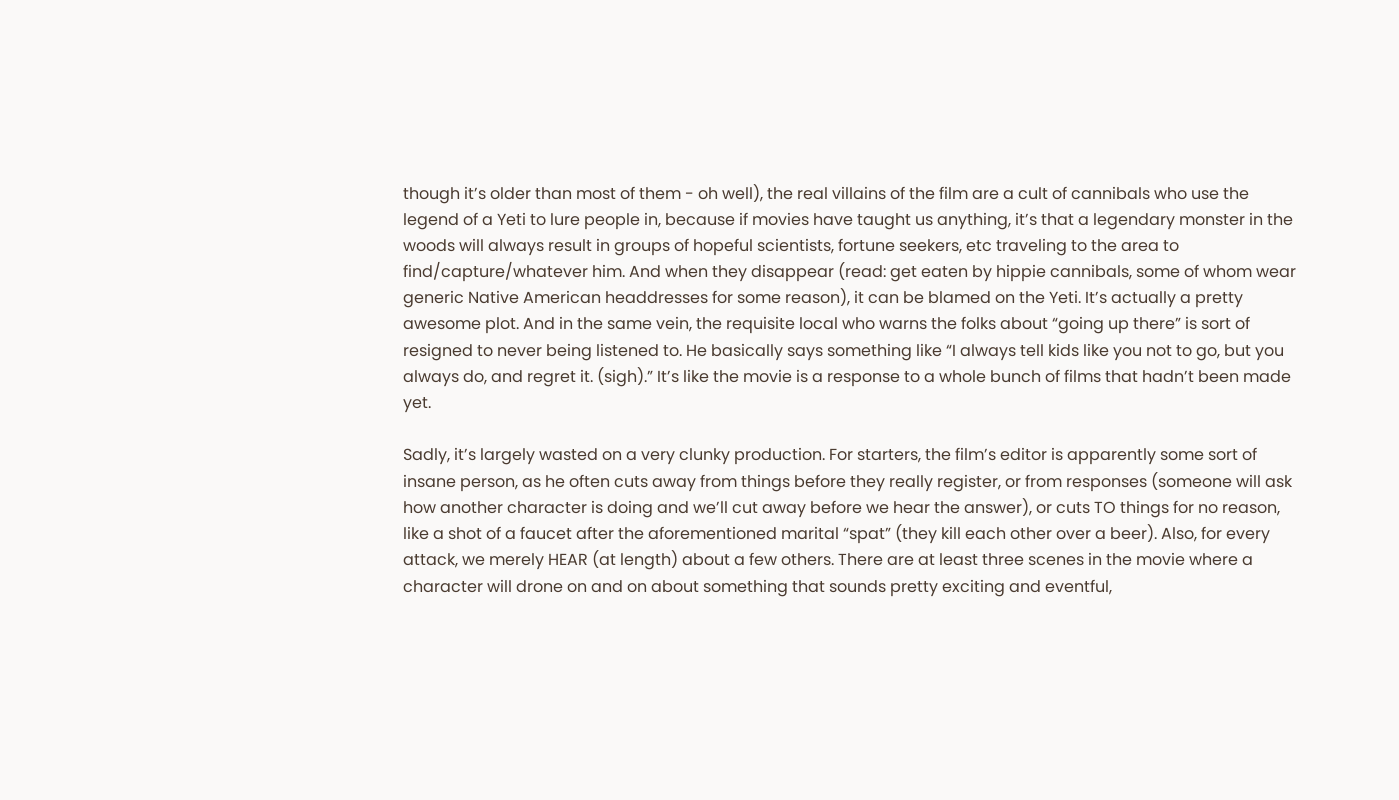though it’s older than most of them - oh well), the real villains of the film are a cult of cannibals who use the legend of a Yeti to lure people in, because if movies have taught us anything, it’s that a legendary monster in the woods will always result in groups of hopeful scientists, fortune seekers, etc traveling to the area to find/capture/whatever him. And when they disappear (read: get eaten by hippie cannibals, some of whom wear generic Native American headdresses for some reason), it can be blamed on the Yeti. It’s actually a pretty awesome plot. And in the same vein, the requisite local who warns the folks about “going up there” is sort of resigned to never being listened to. He basically says something like “I always tell kids like you not to go, but you always do, and regret it. (sigh).” It’s like the movie is a response to a whole bunch of films that hadn’t been made yet.

Sadly, it’s largely wasted on a very clunky production. For starters, the film’s editor is apparently some sort of insane person, as he often cuts away from things before they really register, or from responses (someone will ask how another character is doing and we’ll cut away before we hear the answer), or cuts TO things for no reason, like a shot of a faucet after the aforementioned marital “spat” (they kill each other over a beer). Also, for every attack, we merely HEAR (at length) about a few others. There are at least three scenes in the movie where a character will drone on and on about something that sounds pretty exciting and eventful,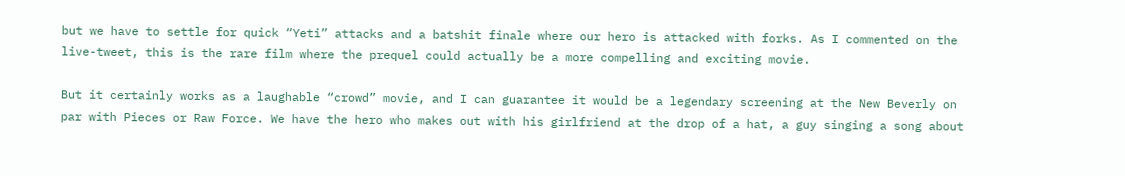but we have to settle for quick “Yeti” attacks and a batshit finale where our hero is attacked with forks. As I commented on the live-tweet, this is the rare film where the prequel could actually be a more compelling and exciting movie.

But it certainly works as a laughable “crowd” movie, and I can guarantee it would be a legendary screening at the New Beverly on par with Pieces or Raw Force. We have the hero who makes out with his girlfriend at the drop of a hat, a guy singing a song about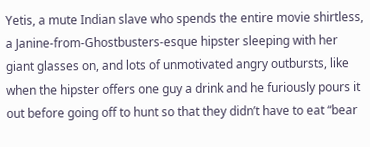Yetis, a mute Indian slave who spends the entire movie shirtless, a Janine-from-Ghostbusters-esque hipster sleeping with her giant glasses on, and lots of unmotivated angry outbursts, like when the hipster offers one guy a drink and he furiously pours it out before going off to hunt so that they didn’t have to eat “bear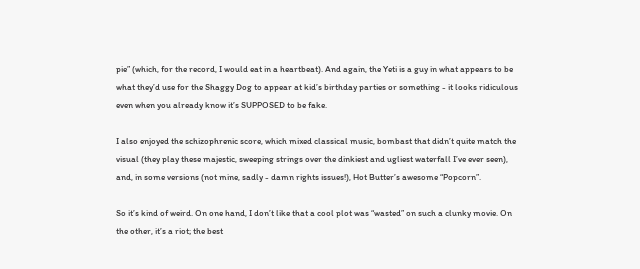pie” (which, for the record, I would eat in a heartbeat). And again, the Yeti is a guy in what appears to be what they’d use for the Shaggy Dog to appear at kid’s birthday parties or something - it looks ridiculous even when you already know it’s SUPPOSED to be fake.

I also enjoyed the schizophrenic score, which mixed classical music, bombast that didn’t quite match the visual (they play these majestic, sweeping strings over the dinkiest and ugliest waterfall I’ve ever seen), and, in some versions (not mine, sadly - damn rights issues!), Hot Butter’s awesome “Popcorn”.

So it’s kind of weird. On one hand, I don’t like that a cool plot was “wasted” on such a clunky movie. On the other, it’s a riot; the best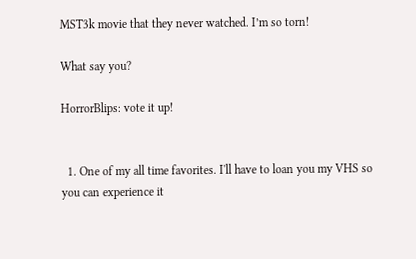MST3k movie that they never watched. I’m so torn!

What say you?

HorrorBlips: vote it up!


  1. One of my all time favorites. I'll have to loan you my VHS so you can experience it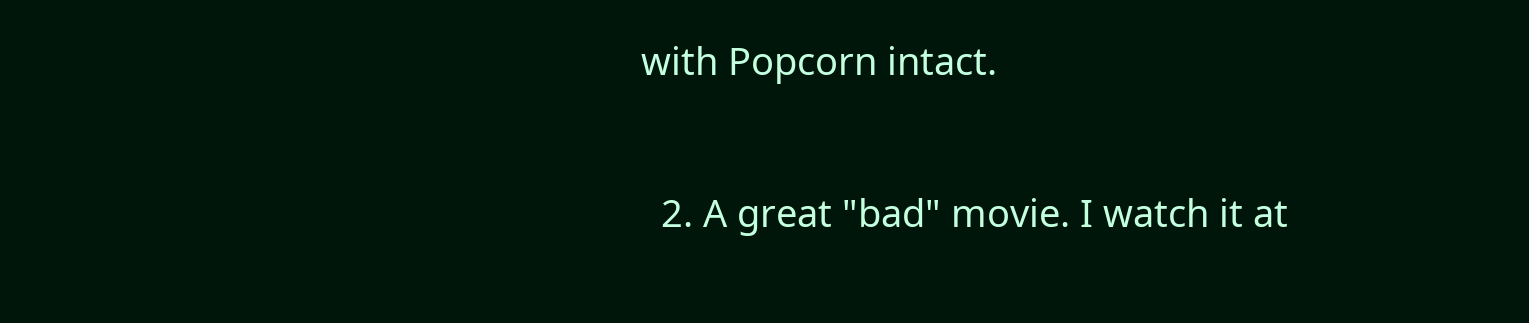with Popcorn intact.

  2. A great "bad" movie. I watch it at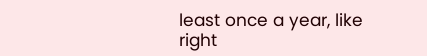least once a year, like right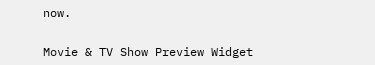now.


Movie & TV Show Preview Widget